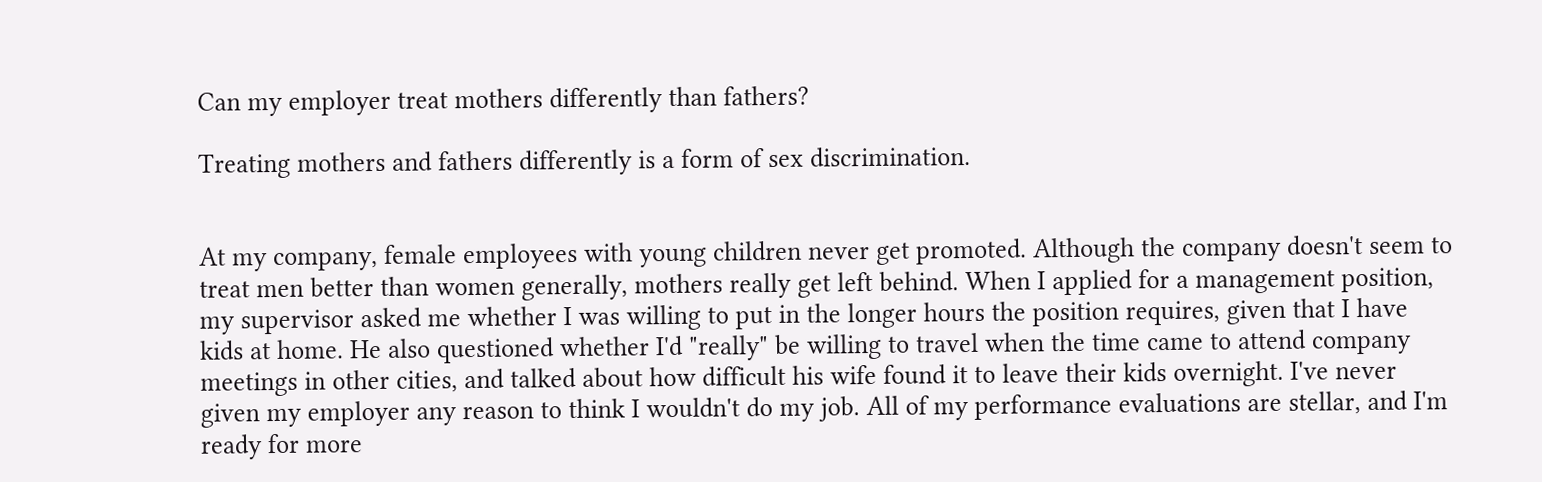Can my employer treat mothers differently than fathers?

Treating mothers and fathers differently is a form of sex discrimination.


At my company, female employees with young children never get promoted. Although the company doesn't seem to treat men better than women generally, mothers really get left behind. When I applied for a management position, my supervisor asked me whether I was willing to put in the longer hours the position requires, given that I have kids at home. He also questioned whether I'd "really" be willing to travel when the time came to attend company meetings in other cities, and talked about how difficult his wife found it to leave their kids overnight. I've never given my employer any reason to think I wouldn't do my job. All of my performance evaluations are stellar, and I'm ready for more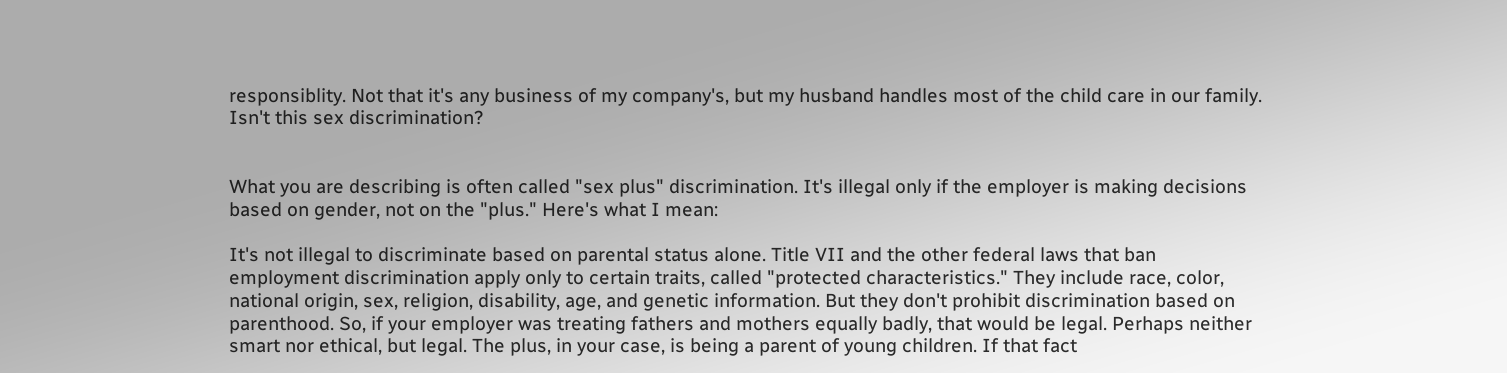responsiblity. Not that it's any business of my company's, but my husband handles most of the child care in our family. Isn't this sex discrimination?


What you are describing is often called "sex plus" discrimination. It's illegal only if the employer is making decisions based on gender, not on the "plus." Here's what I mean:

It's not illegal to discriminate based on parental status alone. Title VII and the other federal laws that ban employment discrimination apply only to certain traits, called "protected characteristics." They include race, color, national origin, sex, religion, disability, age, and genetic information. But they don't prohibit discrimination based on parenthood. So, if your employer was treating fathers and mothers equally badly, that would be legal. Perhaps neither smart nor ethical, but legal. The plus, in your case, is being a parent of young children. If that fact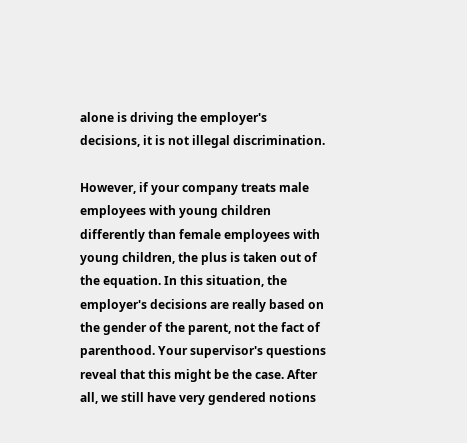alone is driving the employer's decisions, it is not illegal discrimination.

However, if your company treats male employees with young children differently than female employees with young children, the plus is taken out of the equation. In this situation, the employer's decisions are really based on the gender of the parent, not the fact of parenthood. Your supervisor's questions reveal that this might be the case. After all, we still have very gendered notions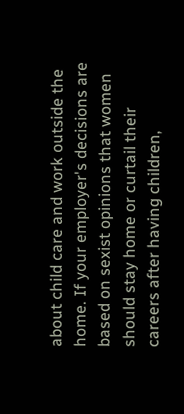about child care and work outside the home. If your employer's decisions are based on sexist opinions that women should stay home or curtail their careers after having children,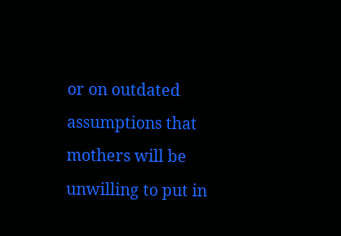or on outdated assumptions that mothers will be unwilling to put in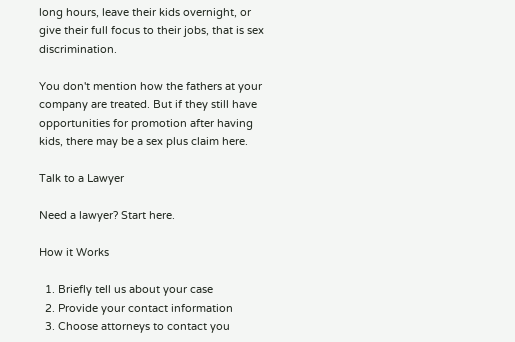long hours, leave their kids overnight, or give their full focus to their jobs, that is sex discrimination.

You don't mention how the fathers at your company are treated. But if they still have opportunities for promotion after having kids, there may be a sex plus claim here.

Talk to a Lawyer

Need a lawyer? Start here.

How it Works

  1. Briefly tell us about your case
  2. Provide your contact information
  3. Choose attorneys to contact you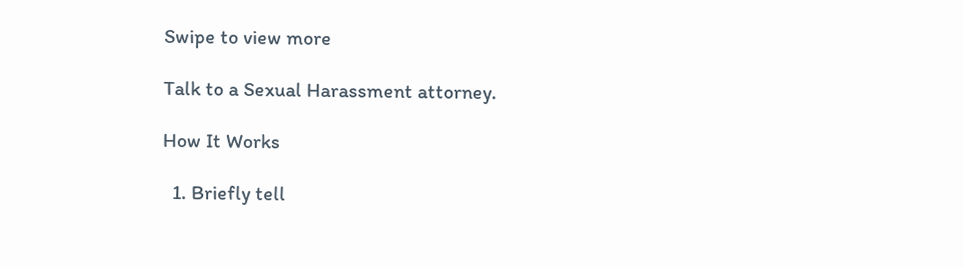Swipe to view more

Talk to a Sexual Harassment attorney.

How It Works

  1. Briefly tell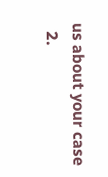us about your case
  2.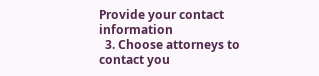Provide your contact information
  3. Choose attorneys to contact you